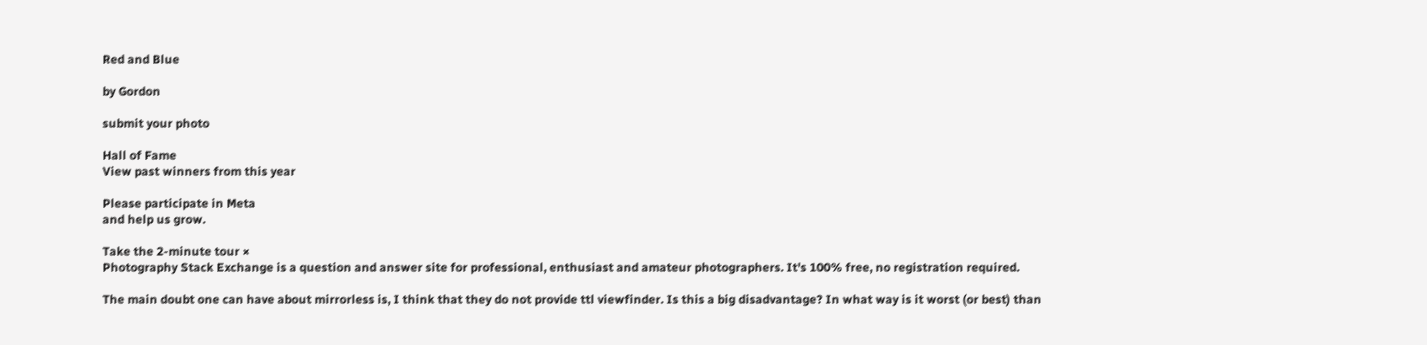Red and Blue

by Gordon

submit your photo

Hall of Fame
View past winners from this year

Please participate in Meta
and help us grow.

Take the 2-minute tour ×
Photography Stack Exchange is a question and answer site for professional, enthusiast and amateur photographers. It's 100% free, no registration required.

The main doubt one can have about mirrorless is, I think that they do not provide ttl viewfinder. Is this a big disadvantage? In what way is it worst (or best) than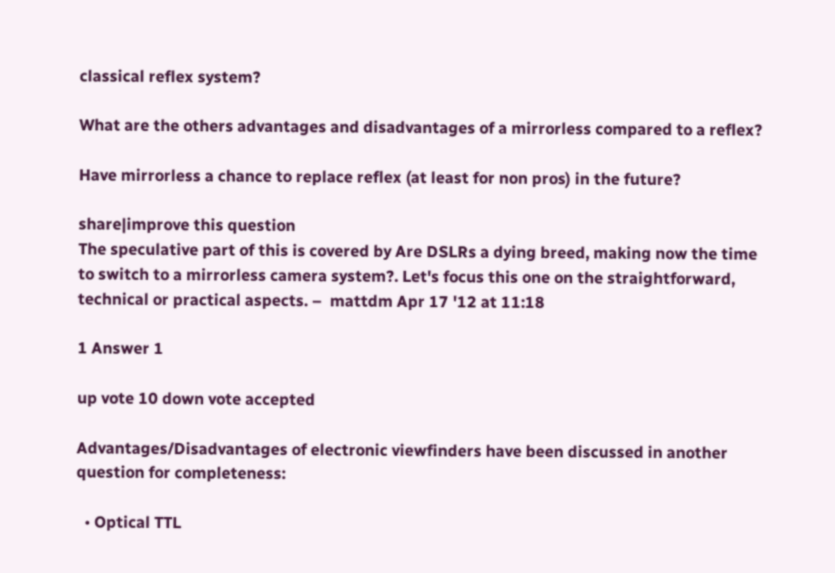classical reflex system?

What are the others advantages and disadvantages of a mirrorless compared to a reflex?

Have mirrorless a chance to replace reflex (at least for non pros) in the future?

share|improve this question
The speculative part of this is covered by Are DSLRs a dying breed, making now the time to switch to a mirrorless camera system?. Let's focus this one on the straightforward, technical or practical aspects. –  mattdm Apr 17 '12 at 11:18

1 Answer 1

up vote 10 down vote accepted

Advantages/Disadvantages of electronic viewfinders have been discussed in another question for completeness:

  • Optical TTL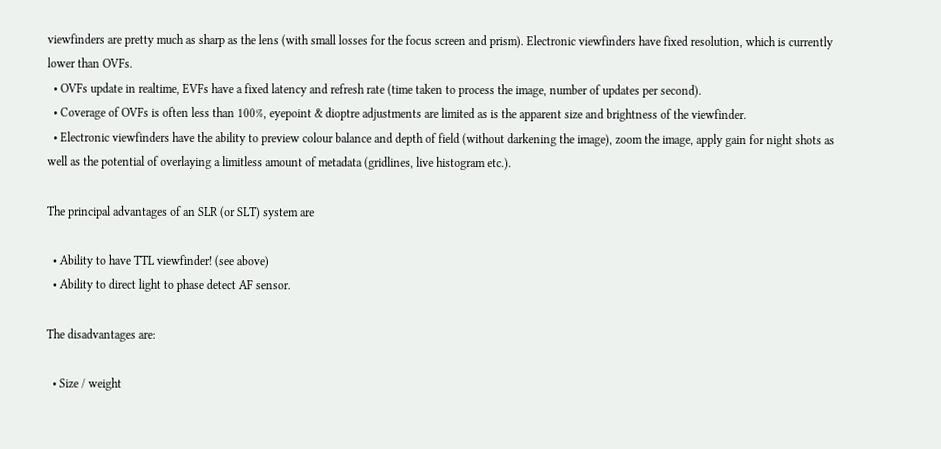viewfinders are pretty much as sharp as the lens (with small losses for the focus screen and prism). Electronic viewfinders have fixed resolution, which is currently lower than OVFs.
  • OVFs update in realtime, EVFs have a fixed latency and refresh rate (time taken to process the image, number of updates per second).
  • Coverage of OVFs is often less than 100%, eyepoint & dioptre adjustments are limited as is the apparent size and brightness of the viewfinder.
  • Electronic viewfinders have the ability to preview colour balance and depth of field (without darkening the image), zoom the image, apply gain for night shots as well as the potential of overlaying a limitless amount of metadata (gridlines, live histogram etc.).

The principal advantages of an SLR (or SLT) system are

  • Ability to have TTL viewfinder! (see above)
  • Ability to direct light to phase detect AF sensor.

The disadvantages are:

  • Size / weight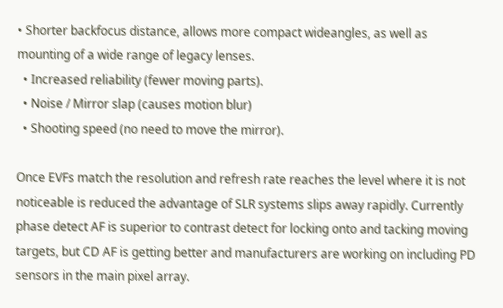• Shorter backfocus distance, allows more compact wideangles, as well as mounting of a wide range of legacy lenses.
  • Increased reliability (fewer moving parts).
  • Noise / Mirror slap (causes motion blur)
  • Shooting speed (no need to move the mirror).

Once EVFs match the resolution and refresh rate reaches the level where it is not noticeable is reduced the advantage of SLR systems slips away rapidly. Currently phase detect AF is superior to contrast detect for locking onto and tacking moving targets, but CD AF is getting better and manufacturers are working on including PD sensors in the main pixel array.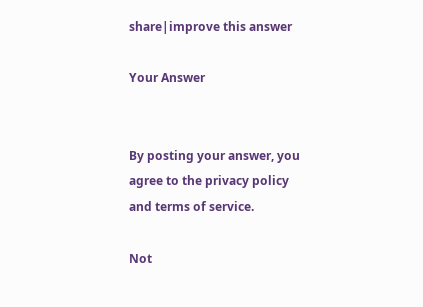share|improve this answer

Your Answer


By posting your answer, you agree to the privacy policy and terms of service.

Not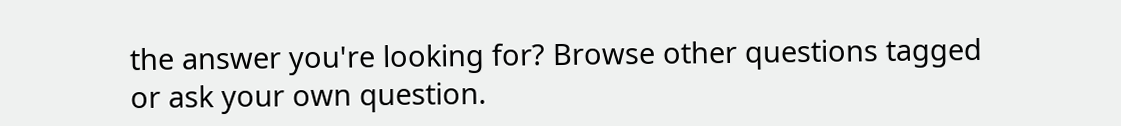the answer you're looking for? Browse other questions tagged or ask your own question.